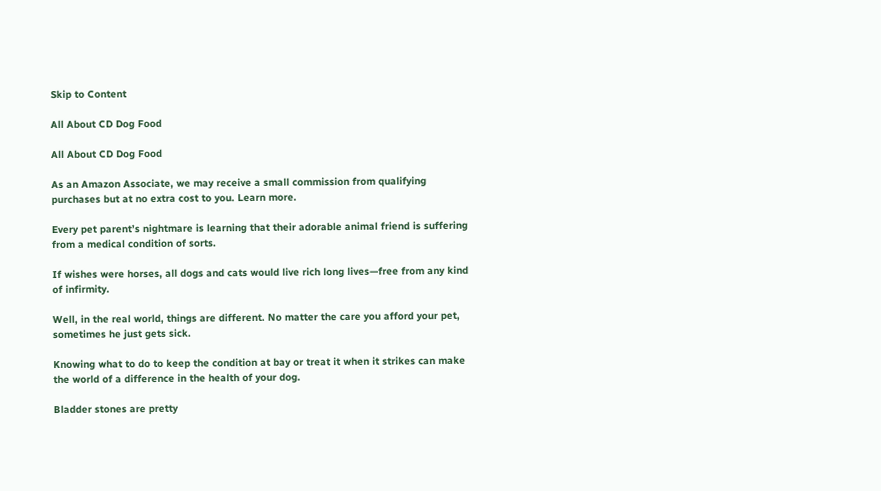Skip to Content

All About CD Dog Food

All About CD Dog Food

As an Amazon Associate, we may receive a small commission from qualifying purchases but at no extra cost to you. Learn more.

Every pet parent’s nightmare is learning that their adorable animal friend is suffering from a medical condition of sorts.

If wishes were horses, all dogs and cats would live rich long lives—free from any kind of infirmity.

Well, in the real world, things are different. No matter the care you afford your pet, sometimes he just gets sick.

Knowing what to do to keep the condition at bay or treat it when it strikes can make the world of a difference in the health of your dog.

Bladder stones are pretty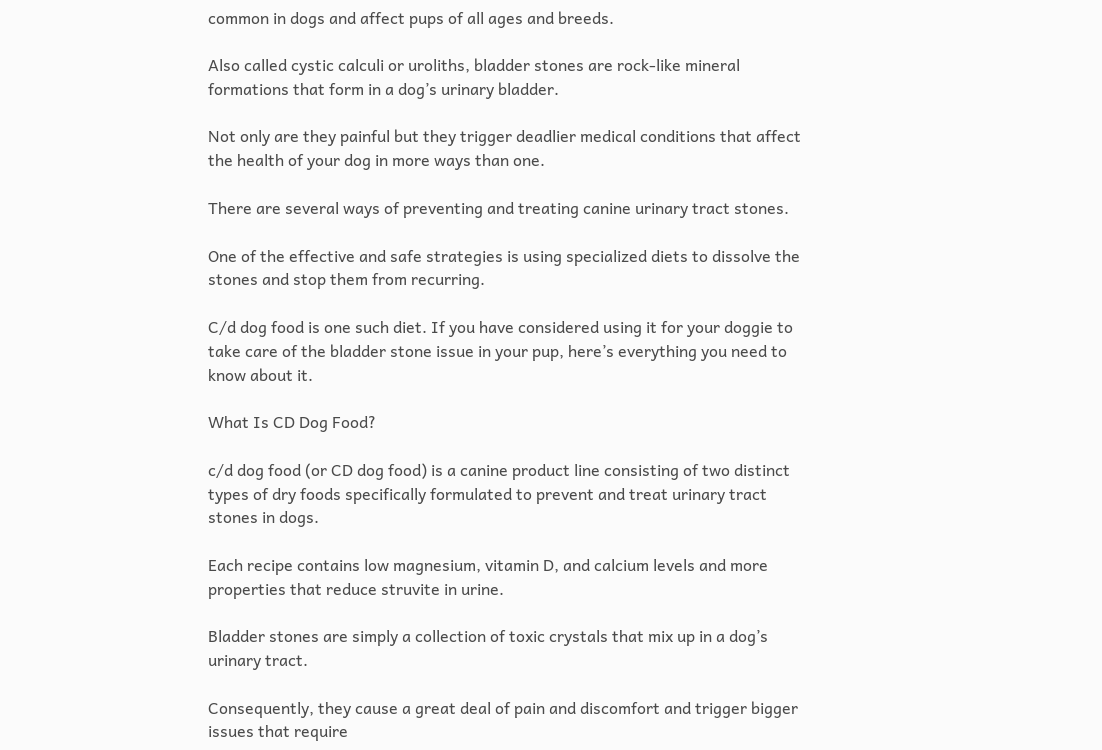common in dogs and affect pups of all ages and breeds.

Also called cystic calculi or uroliths, bladder stones are rock-like mineral formations that form in a dog’s urinary bladder.

Not only are they painful but they trigger deadlier medical conditions that affect the health of your dog in more ways than one.

There are several ways of preventing and treating canine urinary tract stones.

One of the effective and safe strategies is using specialized diets to dissolve the stones and stop them from recurring.

C/d dog food is one such diet. If you have considered using it for your doggie to take care of the bladder stone issue in your pup, here’s everything you need to know about it.

What Is CD Dog Food?

c/d dog food (or CD dog food) is a canine product line consisting of two distinct types of dry foods specifically formulated to prevent and treat urinary tract stones in dogs.

Each recipe contains low magnesium, vitamin D, and calcium levels and more properties that reduce struvite in urine.

Bladder stones are simply a collection of toxic crystals that mix up in a dog’s urinary tract.

Consequently, they cause a great deal of pain and discomfort and trigger bigger issues that require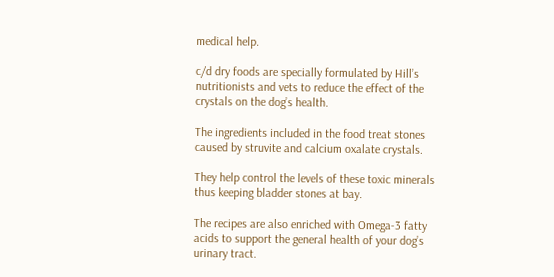medical help.

c/d dry foods are specially formulated by Hill’s nutritionists and vets to reduce the effect of the crystals on the dog’s health.

The ingredients included in the food treat stones caused by struvite and calcium oxalate crystals.

They help control the levels of these toxic minerals thus keeping bladder stones at bay.

The recipes are also enriched with Omega-3 fatty acids to support the general health of your dog’s urinary tract.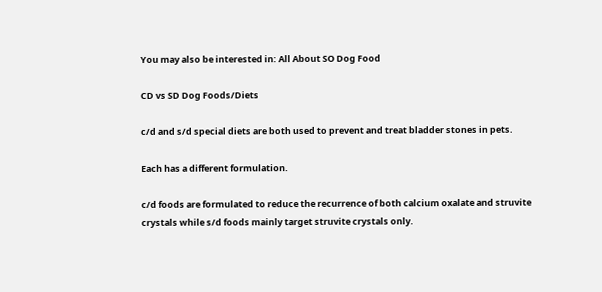You may also be interested in: All About SO Dog Food

CD vs SD Dog Foods/Diets

c/d and s/d special diets are both used to prevent and treat bladder stones in pets.

Each has a different formulation.

c/d foods are formulated to reduce the recurrence of both calcium oxalate and struvite crystals while s/d foods mainly target struvite crystals only.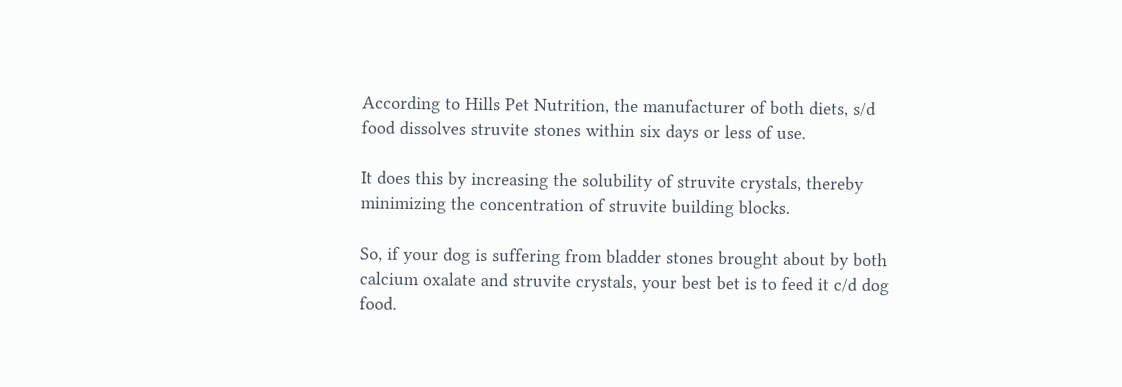According to Hills Pet Nutrition, the manufacturer of both diets, s/d food dissolves struvite stones within six days or less of use.

It does this by increasing the solubility of struvite crystals, thereby minimizing the concentration of struvite building blocks.

So, if your dog is suffering from bladder stones brought about by both calcium oxalate and struvite crystals, your best bet is to feed it c/d dog food.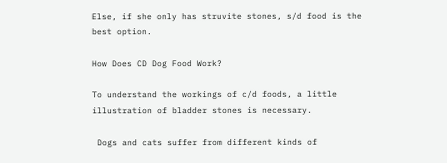Else, if she only has struvite stones, s/d food is the best option.

How Does CD Dog Food Work?

To understand the workings of c/d foods, a little illustration of bladder stones is necessary.

 Dogs and cats suffer from different kinds of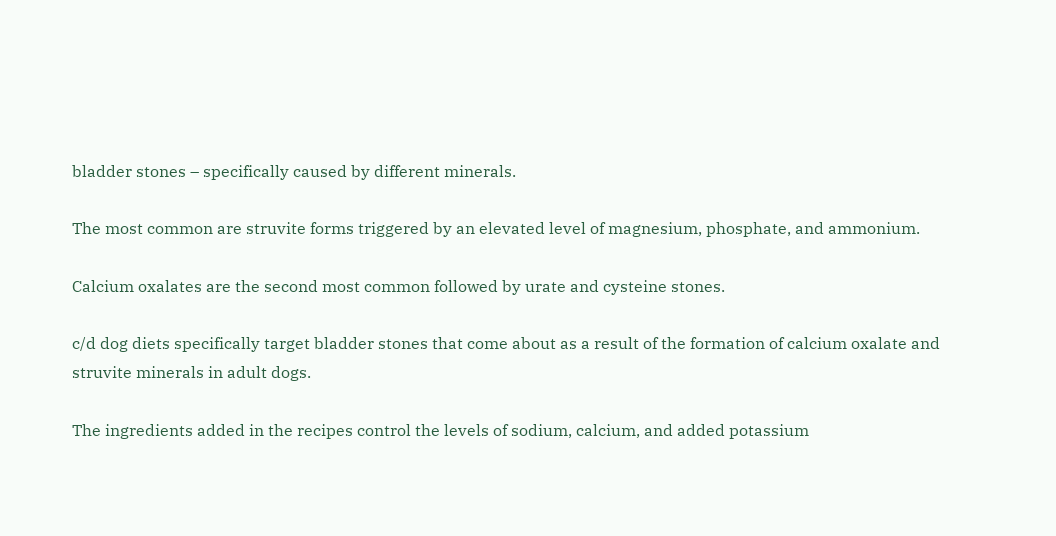bladder stones – specifically caused by different minerals.

The most common are struvite forms triggered by an elevated level of magnesium, phosphate, and ammonium.

Calcium oxalates are the second most common followed by urate and cysteine stones.

c/d dog diets specifically target bladder stones that come about as a result of the formation of calcium oxalate and struvite minerals in adult dogs.

The ingredients added in the recipes control the levels of sodium, calcium, and added potassium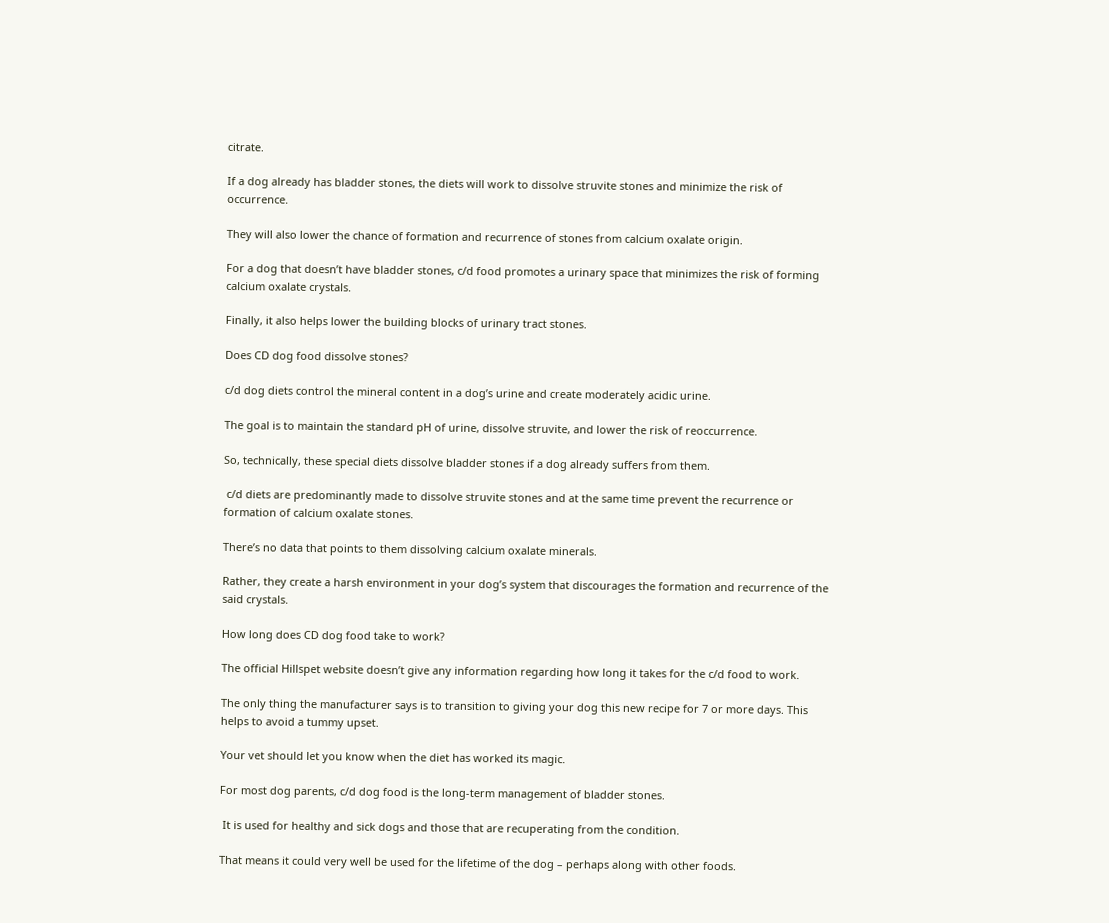citrate.

If a dog already has bladder stones, the diets will work to dissolve struvite stones and minimize the risk of occurrence.

They will also lower the chance of formation and recurrence of stones from calcium oxalate origin.

For a dog that doesn’t have bladder stones, c/d food promotes a urinary space that minimizes the risk of forming calcium oxalate crystals.

Finally, it also helps lower the building blocks of urinary tract stones.

Does CD dog food dissolve stones?

c/d dog diets control the mineral content in a dog’s urine and create moderately acidic urine.

The goal is to maintain the standard pH of urine, dissolve struvite, and lower the risk of reoccurrence.

So, technically, these special diets dissolve bladder stones if a dog already suffers from them.

 c/d diets are predominantly made to dissolve struvite stones and at the same time prevent the recurrence or formation of calcium oxalate stones.

There’s no data that points to them dissolving calcium oxalate minerals.

Rather, they create a harsh environment in your dog’s system that discourages the formation and recurrence of the said crystals.

How long does CD dog food take to work?

The official Hillspet website doesn’t give any information regarding how long it takes for the c/d food to work.

The only thing the manufacturer says is to transition to giving your dog this new recipe for 7 or more days. This helps to avoid a tummy upset.

Your vet should let you know when the diet has worked its magic.

For most dog parents, c/d dog food is the long-term management of bladder stones.

 It is used for healthy and sick dogs and those that are recuperating from the condition.

That means it could very well be used for the lifetime of the dog – perhaps along with other foods.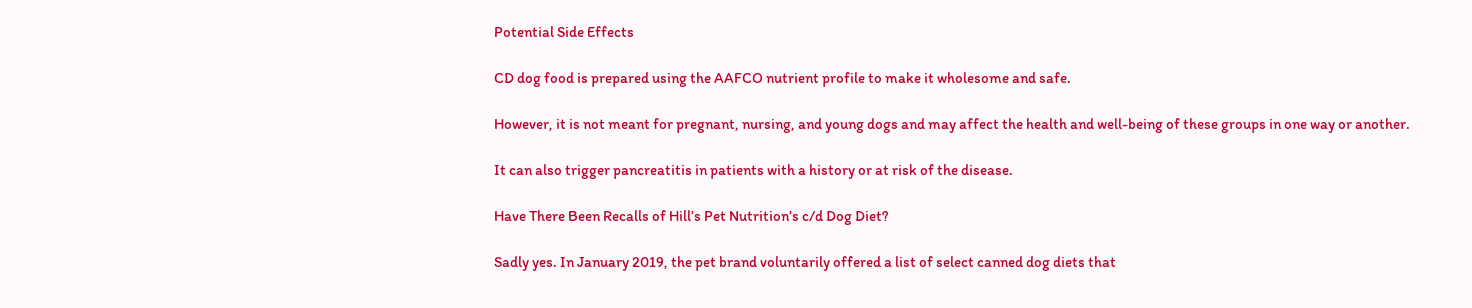Potential Side Effects

CD dog food is prepared using the AAFCO nutrient profile to make it wholesome and safe.

However, it is not meant for pregnant, nursing, and young dogs and may affect the health and well-being of these groups in one way or another.

It can also trigger pancreatitis in patients with a history or at risk of the disease.

Have There Been Recalls of Hill’s Pet Nutrition’s c/d Dog Diet?

Sadly yes. In January 2019, the pet brand voluntarily offered a list of select canned dog diets that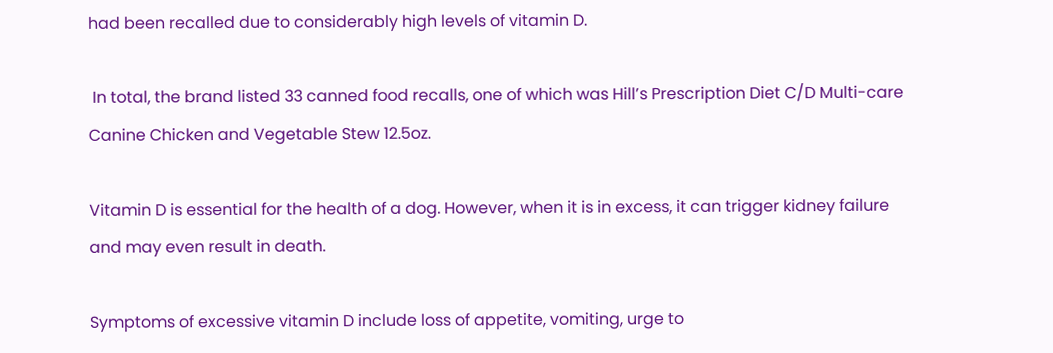had been recalled due to considerably high levels of vitamin D.

 In total, the brand listed 33 canned food recalls, one of which was Hill’s Prescription Diet C/D Multi-care Canine Chicken and Vegetable Stew 12.5oz.

Vitamin D is essential for the health of a dog. However, when it is in excess, it can trigger kidney failure and may even result in death.

Symptoms of excessive vitamin D include loss of appetite, vomiting, urge to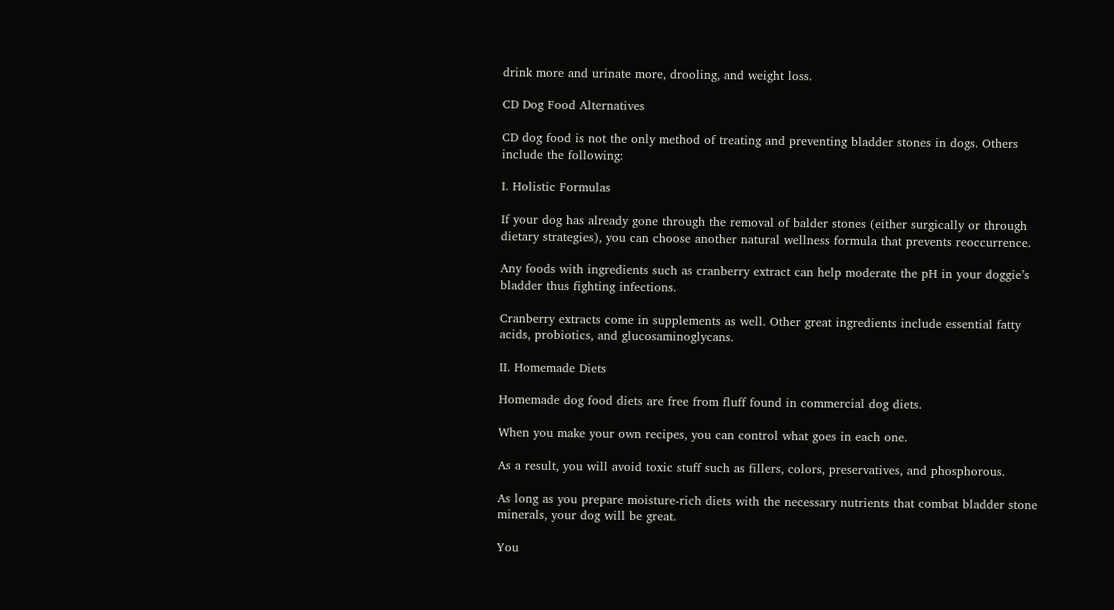drink more and urinate more, drooling, and weight loss.

CD Dog Food Alternatives

CD dog food is not the only method of treating and preventing bladder stones in dogs. Others include the following:

I. Holistic Formulas

If your dog has already gone through the removal of balder stones (either surgically or through dietary strategies), you can choose another natural wellness formula that prevents reoccurrence.

Any foods with ingredients such as cranberry extract can help moderate the pH in your doggie’s bladder thus fighting infections.

Cranberry extracts come in supplements as well. Other great ingredients include essential fatty acids, probiotics, and glucosaminoglycans.

II. Homemade Diets

Homemade dog food diets are free from fluff found in commercial dog diets.

When you make your own recipes, you can control what goes in each one.

As a result, you will avoid toxic stuff such as fillers, colors, preservatives, and phosphorous.

As long as you prepare moisture-rich diets with the necessary nutrients that combat bladder stone minerals, your dog will be great.

You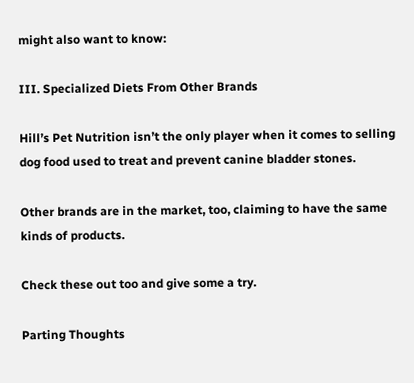might also want to know:

III. Specialized Diets From Other Brands

Hill’s Pet Nutrition isn’t the only player when it comes to selling dog food used to treat and prevent canine bladder stones.

Other brands are in the market, too, claiming to have the same kinds of products.

Check these out too and give some a try.

Parting Thoughts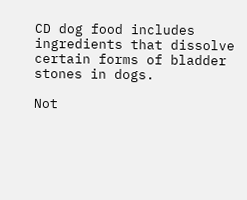CD dog food includes ingredients that dissolve certain forms of bladder stones in dogs.

Not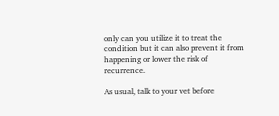only can you utilize it to treat the condition but it can also prevent it from happening or lower the risk of recurrence.

As usual, talk to your vet before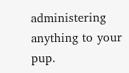administering anything to your pup.